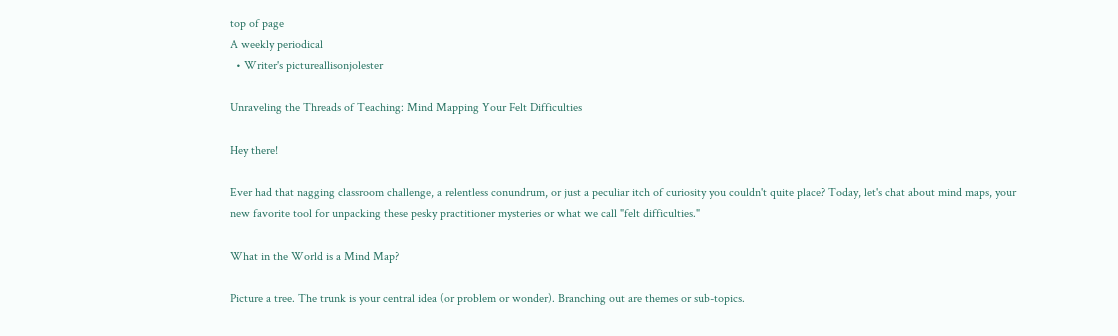top of page
A weekly periodical
  • Writer's pictureallisonjolester

Unraveling the Threads of Teaching: Mind Mapping Your Felt Difficulties

Hey there!

Ever had that nagging classroom challenge, a relentless conundrum, or just a peculiar itch of curiosity you couldn't quite place? Today, let's chat about mind maps, your new favorite tool for unpacking these pesky practitioner mysteries or what we call "felt difficulties."

What in the World is a Mind Map?

Picture a tree. The trunk is your central idea (or problem or wonder). Branching out are themes or sub-topics.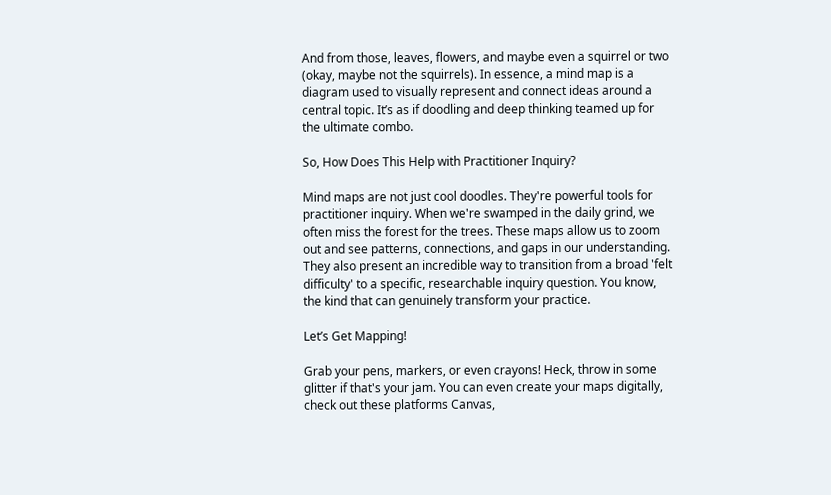And from those, leaves, flowers, and maybe even a squirrel or two (okay, maybe not the squirrels). In essence, a mind map is a diagram used to visually represent and connect ideas around a central topic. It’s as if doodling and deep thinking teamed up for the ultimate combo.

So, How Does This Help with Practitioner Inquiry?

Mind maps are not just cool doodles. They're powerful tools for practitioner inquiry. When we're swamped in the daily grind, we often miss the forest for the trees. These maps allow us to zoom out and see patterns, connections, and gaps in our understanding. They also present an incredible way to transition from a broad 'felt difficulty' to a specific, researchable inquiry question. You know, the kind that can genuinely transform your practice.

Let’s Get Mapping!

Grab your pens, markers, or even crayons! Heck, throw in some glitter if that's your jam. You can even create your maps digitally, check out these platforms Canvas,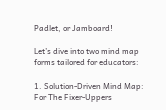Padlet, or Jamboard!

Let’s dive into two mind map forms tailored for educators:

1. Solution-Driven Mind Map: For The Fixer-Uppers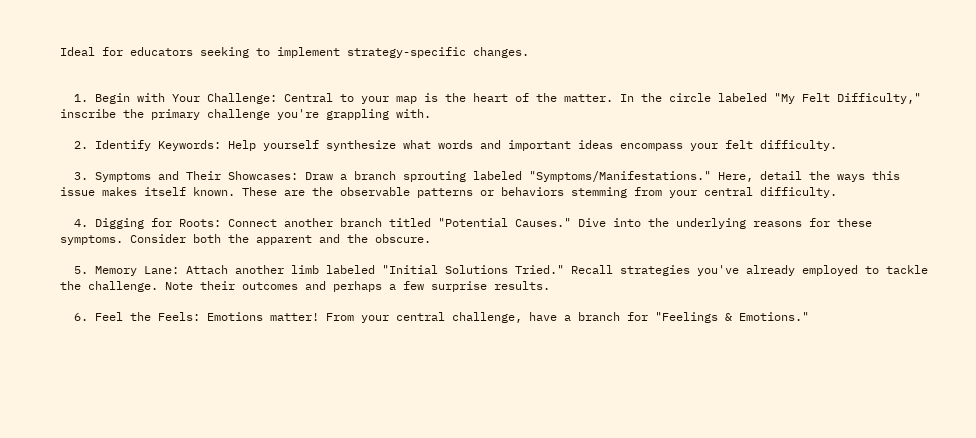Ideal for educators seeking to implement strategy-specific changes.


  1. Begin with Your Challenge: Central to your map is the heart of the matter. In the circle labeled "My Felt Difficulty," inscribe the primary challenge you're grappling with.

  2. Identify Keywords: Help yourself synthesize what words and important ideas encompass your felt difficulty.

  3. Symptoms and Their Showcases: Draw a branch sprouting labeled "Symptoms/Manifestations." Here, detail the ways this issue makes itself known. These are the observable patterns or behaviors stemming from your central difficulty.

  4. Digging for Roots: Connect another branch titled "Potential Causes." Dive into the underlying reasons for these symptoms. Consider both the apparent and the obscure.

  5. Memory Lane: Attach another limb labeled "Initial Solutions Tried." Recall strategies you've already employed to tackle the challenge. Note their outcomes and perhaps a few surprise results.

  6. Feel the Feels: Emotions matter! From your central challenge, have a branch for "Feelings & Emotions."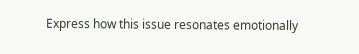Express how this issue resonates emotionally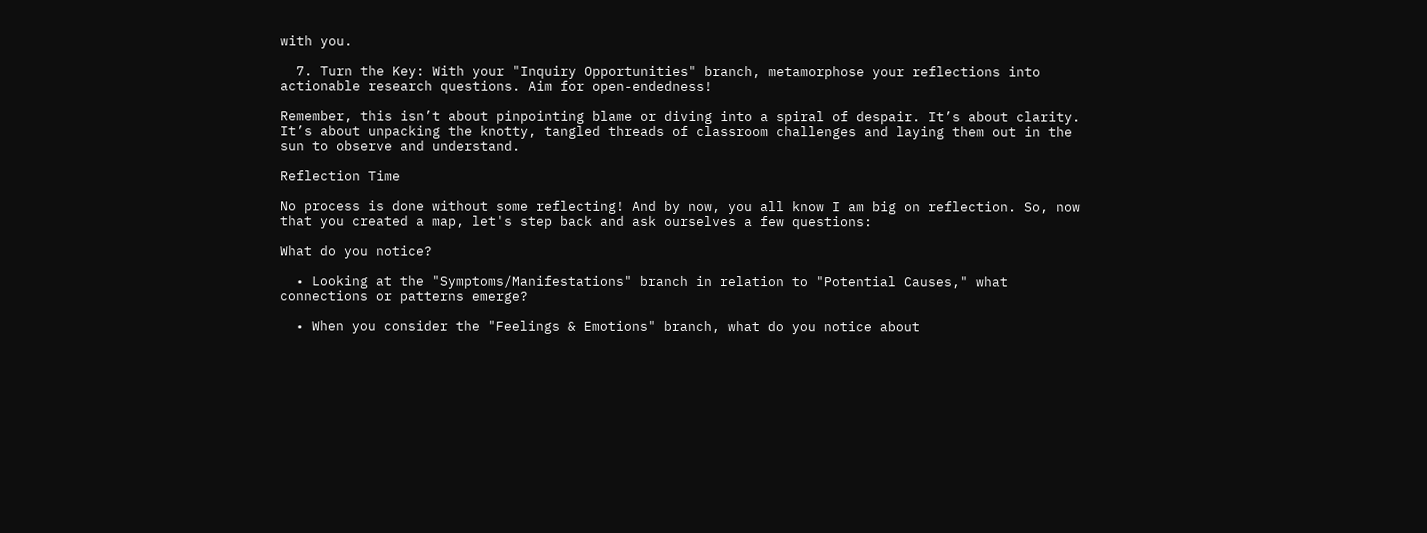with you.

  7. Turn the Key: With your "Inquiry Opportunities" branch, metamorphose your reflections into actionable research questions. Aim for open-endedness!

Remember, this isn’t about pinpointing blame or diving into a spiral of despair. It’s about clarity. It’s about unpacking the knotty, tangled threads of classroom challenges and laying them out in the sun to observe and understand.

Reflection Time

No process is done without some reflecting! And by now, you all know I am big on reflection. So, now that you created a map, let's step back and ask ourselves a few questions:

What do you notice?

  • Looking at the "Symptoms/Manifestations" branch in relation to "Potential Causes," what connections or patterns emerge?

  • When you consider the "Feelings & Emotions" branch, what do you notice about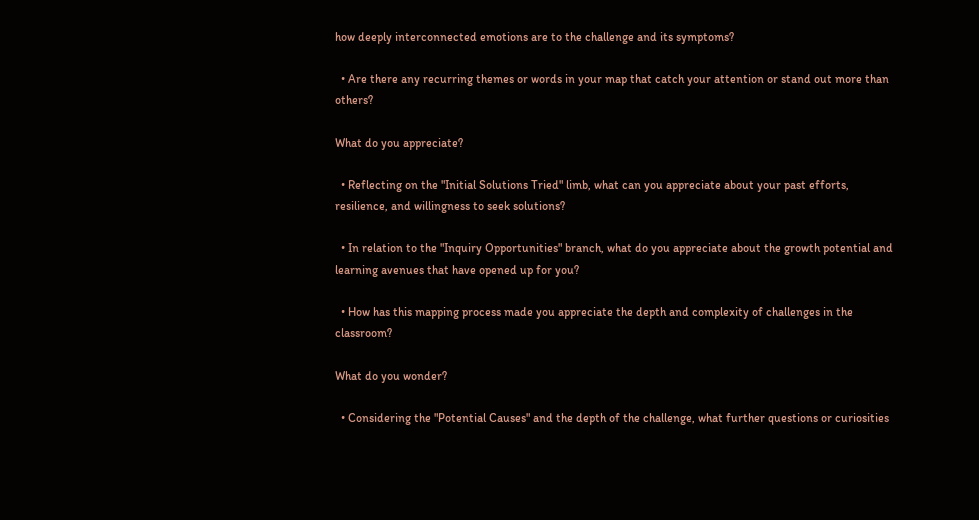how deeply interconnected emotions are to the challenge and its symptoms?

  • Are there any recurring themes or words in your map that catch your attention or stand out more than others?

What do you appreciate?

  • Reflecting on the "Initial Solutions Tried" limb, what can you appreciate about your past efforts, resilience, and willingness to seek solutions?

  • In relation to the "Inquiry Opportunities" branch, what do you appreciate about the growth potential and learning avenues that have opened up for you?

  • How has this mapping process made you appreciate the depth and complexity of challenges in the classroom?

What do you wonder?

  • Considering the "Potential Causes" and the depth of the challenge, what further questions or curiosities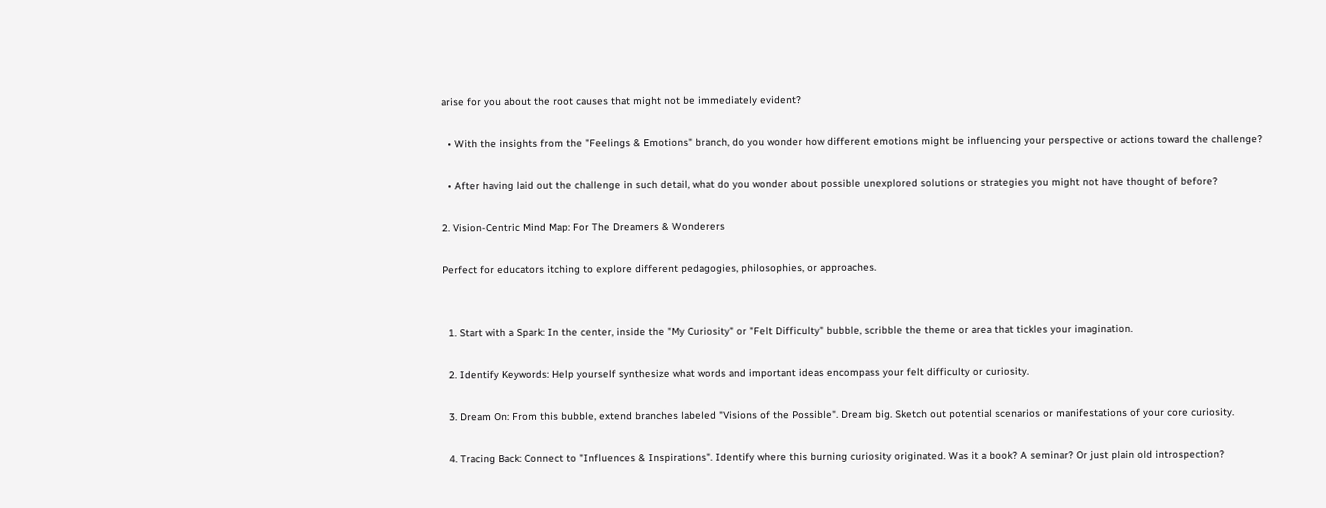arise for you about the root causes that might not be immediately evident?

  • With the insights from the "Feelings & Emotions" branch, do you wonder how different emotions might be influencing your perspective or actions toward the challenge?

  • After having laid out the challenge in such detail, what do you wonder about possible unexplored solutions or strategies you might not have thought of before?

2. Vision-Centric Mind Map: For The Dreamers & Wonderers

Perfect for educators itching to explore different pedagogies, philosophies, or approaches.


  1. Start with a Spark: In the center, inside the "My Curiosity" or "Felt Difficulty" bubble, scribble the theme or area that tickles your imagination.

  2. Identify Keywords: Help yourself synthesize what words and important ideas encompass your felt difficulty or curiosity.

  3. Dream On: From this bubble, extend branches labeled "Visions of the Possible". Dream big. Sketch out potential scenarios or manifestations of your core curiosity.

  4. Tracing Back: Connect to "Influences & Inspirations". Identify where this burning curiosity originated. Was it a book? A seminar? Or just plain old introspection?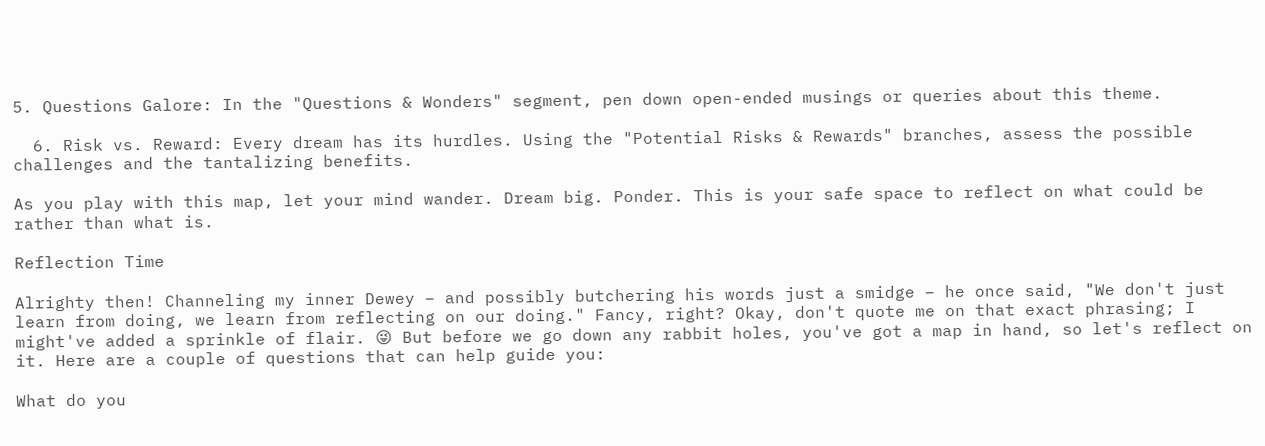5. Questions Galore: In the "Questions & Wonders" segment, pen down open-ended musings or queries about this theme.

  6. Risk vs. Reward: Every dream has its hurdles. Using the "Potential Risks & Rewards" branches, assess the possible challenges and the tantalizing benefits.

As you play with this map, let your mind wander. Dream big. Ponder. This is your safe space to reflect on what could be rather than what is.

Reflection Time

Alrighty then! Channeling my inner Dewey – and possibly butchering his words just a smidge – he once said, "We don't just learn from doing, we learn from reflecting on our doing." Fancy, right? Okay, don't quote me on that exact phrasing; I might've added a sprinkle of flair. 😜 But before we go down any rabbit holes, you've got a map in hand, so let's reflect on it. Here are a couple of questions that can help guide you:

What do you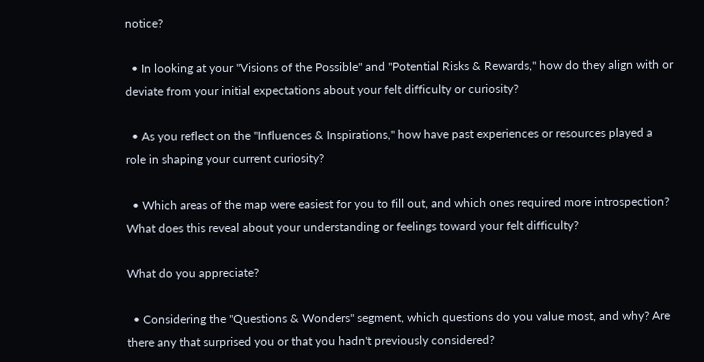notice?

  • In looking at your "Visions of the Possible" and "Potential Risks & Rewards," how do they align with or deviate from your initial expectations about your felt difficulty or curiosity?

  • As you reflect on the "Influences & Inspirations," how have past experiences or resources played a role in shaping your current curiosity?

  • Which areas of the map were easiest for you to fill out, and which ones required more introspection? What does this reveal about your understanding or feelings toward your felt difficulty?

What do you appreciate?

  • Considering the "Questions & Wonders" segment, which questions do you value most, and why? Are there any that surprised you or that you hadn't previously considered?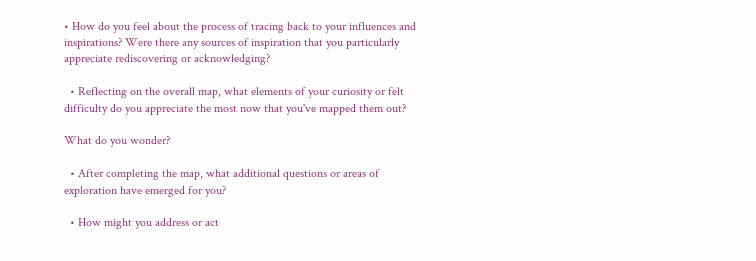• How do you feel about the process of tracing back to your influences and inspirations? Were there any sources of inspiration that you particularly appreciate rediscovering or acknowledging?

  • Reflecting on the overall map, what elements of your curiosity or felt difficulty do you appreciate the most now that you've mapped them out?

What do you wonder?

  • After completing the map, what additional questions or areas of exploration have emerged for you?

  • How might you address or act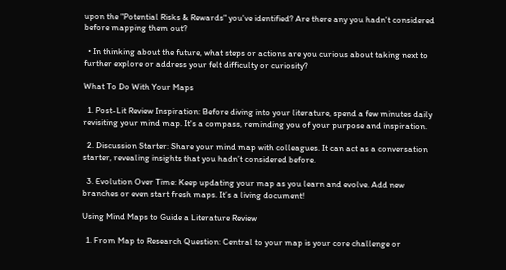upon the "Potential Risks & Rewards" you've identified? Are there any you hadn't considered before mapping them out?

  • In thinking about the future, what steps or actions are you curious about taking next to further explore or address your felt difficulty or curiosity?

What To Do With Your Maps

  1. Post-Lit Review Inspiration: Before diving into your literature, spend a few minutes daily revisiting your mind map. It's a compass, reminding you of your purpose and inspiration.

  2. Discussion Starter: Share your mind map with colleagues. It can act as a conversation starter, revealing insights that you hadn’t considered before.

  3. Evolution Over Time: Keep updating your map as you learn and evolve. Add new branches or even start fresh maps. It’s a living document!

Using Mind Maps to Guide a Literature Review

  1. From Map to Research Question: Central to your map is your core challenge or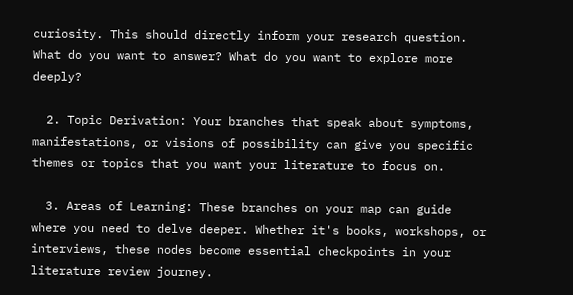curiosity. This should directly inform your research question. What do you want to answer? What do you want to explore more deeply?

  2. Topic Derivation: Your branches that speak about symptoms, manifestations, or visions of possibility can give you specific themes or topics that you want your literature to focus on.

  3. Areas of Learning: These branches on your map can guide where you need to delve deeper. Whether it's books, workshops, or interviews, these nodes become essential checkpoints in your literature review journey.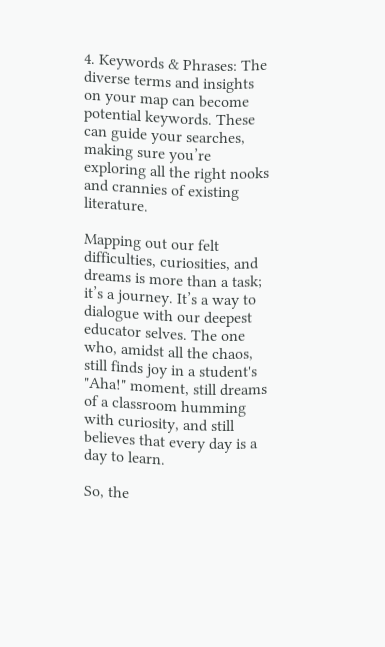4. Keywords & Phrases: The diverse terms and insights on your map can become potential keywords. These can guide your searches, making sure you’re exploring all the right nooks and crannies of existing literature.

Mapping out our felt difficulties, curiosities, and dreams is more than a task; it’s a journey. It’s a way to dialogue with our deepest educator selves. The one who, amidst all the chaos, still finds joy in a student's "Aha!" moment, still dreams of a classroom humming with curiosity, and still believes that every day is a day to learn.

So, the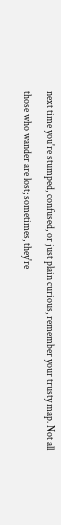next time you're stumped, confused, or just plain curious, remember your trusty map. Not all those who wander are lost; sometimes, they're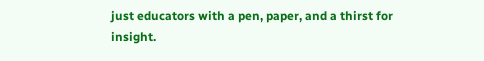just educators with a pen, paper, and a thirst for insight.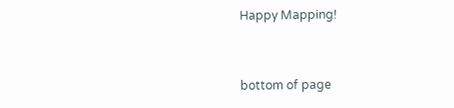Happy Mapping!


bottom of page